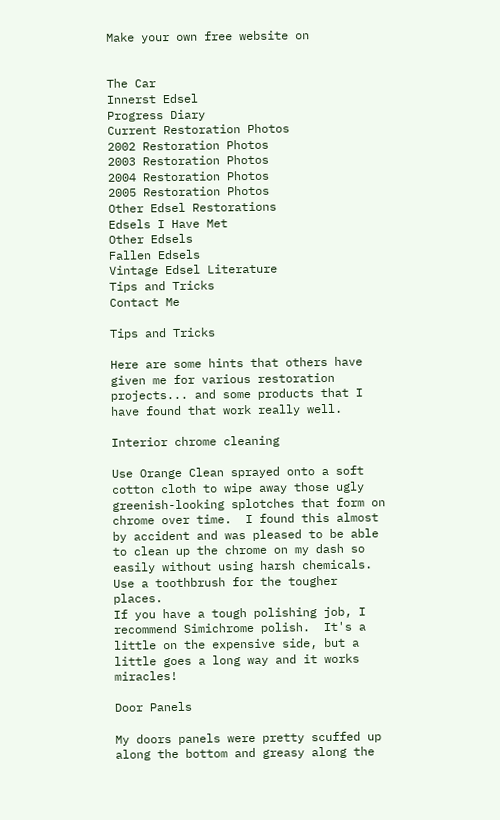Make your own free website on


The Car
Innerst Edsel
Progress Diary
Current Restoration Photos
2002 Restoration Photos
2003 Restoration Photos
2004 Restoration Photos
2005 Restoration Photos
Other Edsel Restorations
Edsels I Have Met
Other Edsels
Fallen Edsels
Vintage Edsel Literature
Tips and Tricks
Contact Me

Tips and Tricks

Here are some hints that others have given me for various restoration projects... and some products that I have found that work really well.

Interior chrome cleaning

Use Orange Clean sprayed onto a soft cotton cloth to wipe away those ugly greenish-looking splotches that form on chrome over time.  I found this almost by accident and was pleased to be able to clean up the chrome on my dash so easily without using harsh chemicals.  Use a toothbrush for the tougher places.
If you have a tough polishing job, I recommend Simichrome polish.  It's a little on the expensive side, but a little goes a long way and it works miracles!

Door Panels

My doors panels were pretty scuffed up along the bottom and greasy along the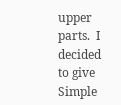upper parts.  I decided to give Simple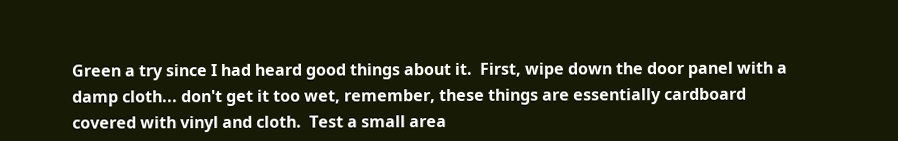Green a try since I had heard good things about it.  First, wipe down the door panel with a damp cloth... don't get it too wet, remember, these things are essentially cardboard covered with vinyl and cloth.  Test a small area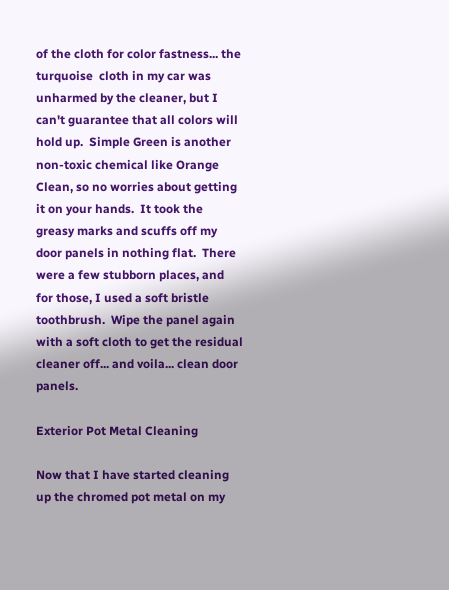of the cloth for color fastness... the turquoise  cloth in my car was unharmed by the cleaner, but I can't guarantee that all colors will hold up.  Simple Green is another non-toxic chemical like Orange Clean, so no worries about getting it on your hands.  It took the greasy marks and scuffs off my door panels in nothing flat.  There were a few stubborn places, and for those, I used a soft bristle toothbrush.  Wipe the panel again with a soft cloth to get the residual cleaner off... and voila... clean door panels.

Exterior Pot Metal Cleaning

Now that I have started cleaning up the chromed pot metal on my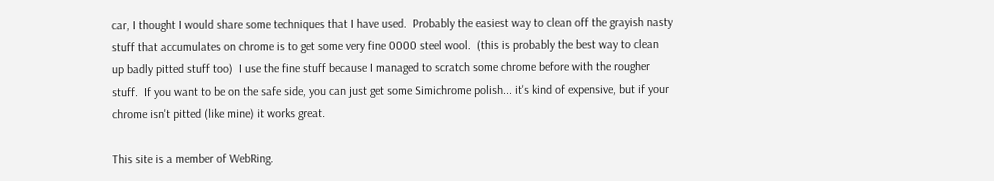car, I thought I would share some techniques that I have used.  Probably the easiest way to clean off the grayish nasty stuff that accumulates on chrome is to get some very fine 0000 steel wool.  (this is probably the best way to clean up badly pitted stuff too)  I use the fine stuff because I managed to scratch some chrome before with the rougher stuff.  If you want to be on the safe side, you can just get some Simichrome polish... it's kind of expensive, but if your chrome isn't pitted (like mine) it works great.

This site is a member of WebRing.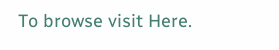To browse visit Here.